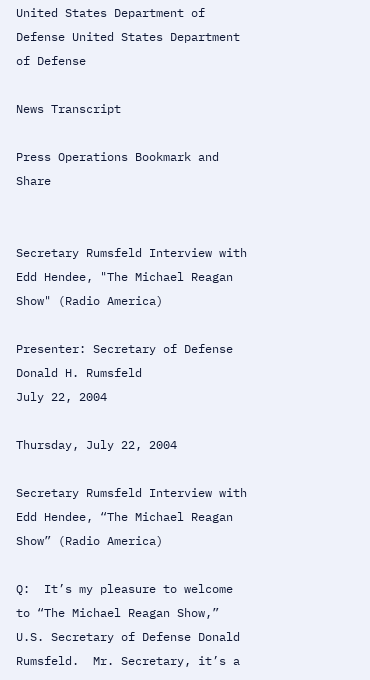United States Department of Defense United States Department of Defense

News Transcript

Press Operations Bookmark and Share


Secretary Rumsfeld Interview with Edd Hendee, "The Michael Reagan Show" (Radio America)

Presenter: Secretary of Defense Donald H. Rumsfeld
July 22, 2004

Thursday, July 22, 2004

Secretary Rumsfeld Interview with Edd Hendee, “The Michael Reagan Show” (Radio America)

Q:  It’s my pleasure to welcome to “The Michael Reagan Show,” U.S. Secretary of Defense Donald Rumsfeld.  Mr. Secretary, it’s a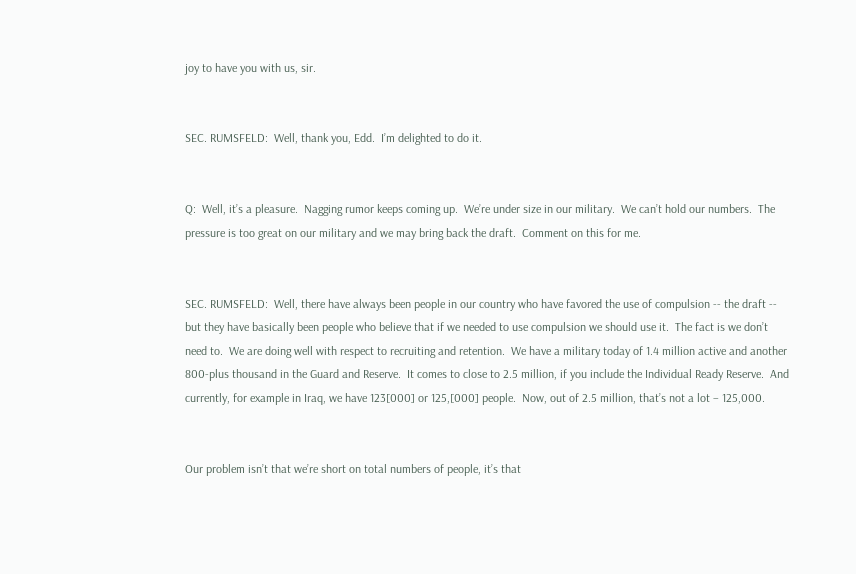joy to have you with us, sir.


SEC. RUMSFELD:  Well, thank you, Edd.  I’m delighted to do it.


Q:  Well, it’s a pleasure.  Nagging rumor keeps coming up.  We’re under size in our military.  We can’t hold our numbers.  The pressure is too great on our military and we may bring back the draft.  Comment on this for me.


SEC. RUMSFELD:  Well, there have always been people in our country who have favored the use of compulsion -- the draft -- but they have basically been people who believe that if we needed to use compulsion we should use it.  The fact is we don’t need to.  We are doing well with respect to recruiting and retention.  We have a military today of 1.4 million active and another 800-plus thousand in the Guard and Reserve.  It comes to close to 2.5 million, if you include the Individual Ready Reserve.  And currently, for example in Iraq, we have 123[000] or 125,[000] people.  Now, out of 2.5 million, that’s not a lot – 125,000.


Our problem isn’t that we’re short on total numbers of people, it’s that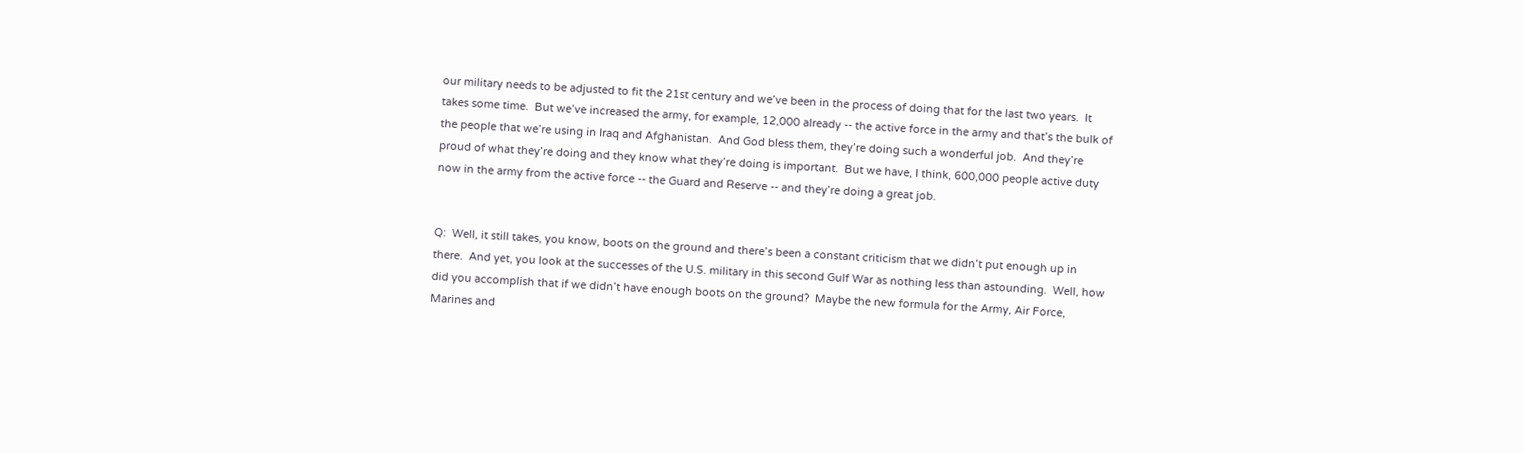our military needs to be adjusted to fit the 21st century and we’ve been in the process of doing that for the last two years.  It takes some time.  But we’ve increased the army, for example, 12,000 already -- the active force in the army and that’s the bulk of the people that we’re using in Iraq and Afghanistan.  And God bless them, they’re doing such a wonderful job.  And they’re proud of what they’re doing and they know what they’re doing is important.  But we have, I think, 600,000 people active duty now in the army from the active force -- the Guard and Reserve -- and they’re doing a great job.


Q:  Well, it still takes, you know, boots on the ground and there’s been a constant criticism that we didn’t put enough up in there.  And yet, you look at the successes of the U.S. military in this second Gulf War as nothing less than astounding.  Well, how did you accomplish that if we didn’t have enough boots on the ground?  Maybe the new formula for the Army, Air Force, Marines and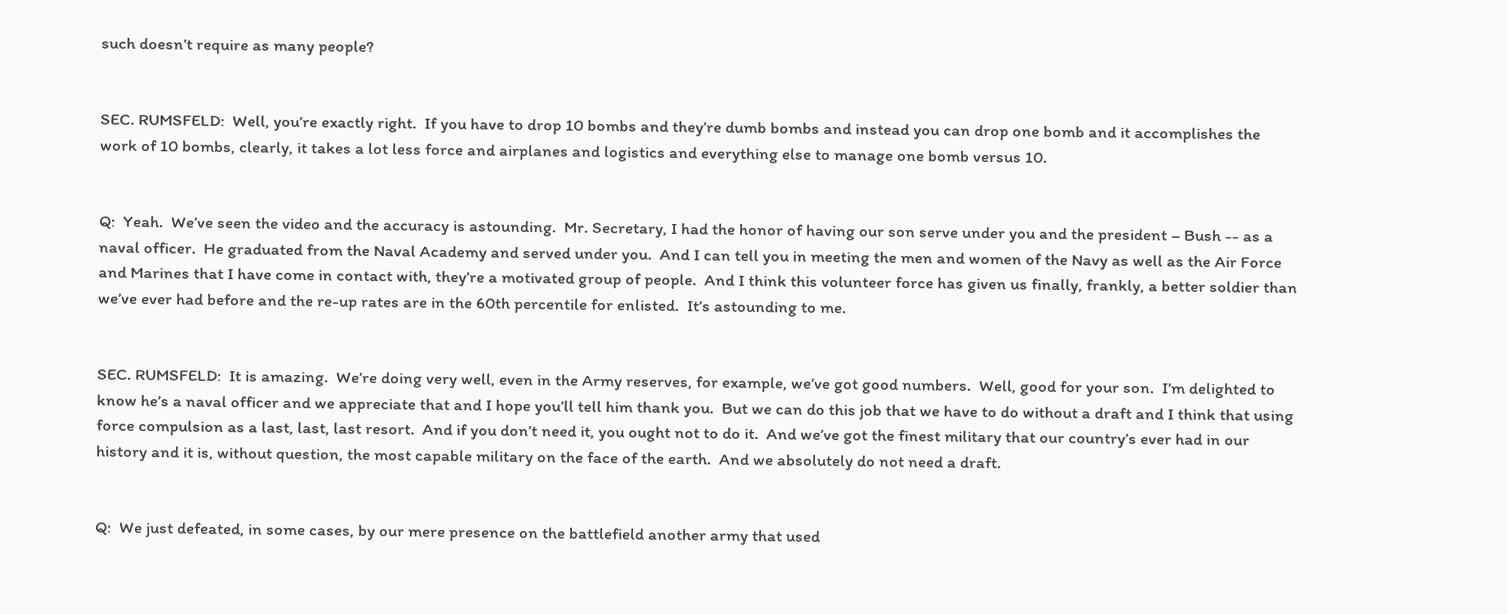such doesn’t require as many people?


SEC. RUMSFELD:  Well, you’re exactly right.  If you have to drop 10 bombs and they’re dumb bombs and instead you can drop one bomb and it accomplishes the work of 10 bombs, clearly, it takes a lot less force and airplanes and logistics and everything else to manage one bomb versus 10.


Q:  Yeah.  We’ve seen the video and the accuracy is astounding.  Mr. Secretary, I had the honor of having our son serve under you and the president – Bush -- as a naval officer.  He graduated from the Naval Academy and served under you.  And I can tell you in meeting the men and women of the Navy as well as the Air Force and Marines that I have come in contact with, they’re a motivated group of people.  And I think this volunteer force has given us finally, frankly, a better soldier than we’ve ever had before and the re-up rates are in the 60th percentile for enlisted.  It’s astounding to me.


SEC. RUMSFELD:  It is amazing.  We’re doing very well, even in the Army reserves, for example, we’ve got good numbers.  Well, good for your son.  I’m delighted to know he’s a naval officer and we appreciate that and I hope you’ll tell him thank you.  But we can do this job that we have to do without a draft and I think that using force compulsion as a last, last, last resort.  And if you don’t need it, you ought not to do it.  And we’ve got the finest military that our country’s ever had in our history and it is, without question, the most capable military on the face of the earth.  And we absolutely do not need a draft.


Q:  We just defeated, in some cases, by our mere presence on the battlefield another army that used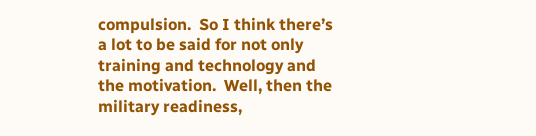compulsion.  So I think there’s a lot to be said for not only training and technology and the motivation.  Well, then the military readiness,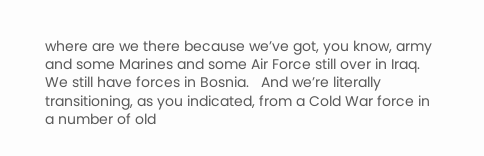where are we there because we’ve got, you know, army and some Marines and some Air Force still over in Iraq.  We still have forces in Bosnia.   And we’re literally transitioning, as you indicated, from a Cold War force in a number of old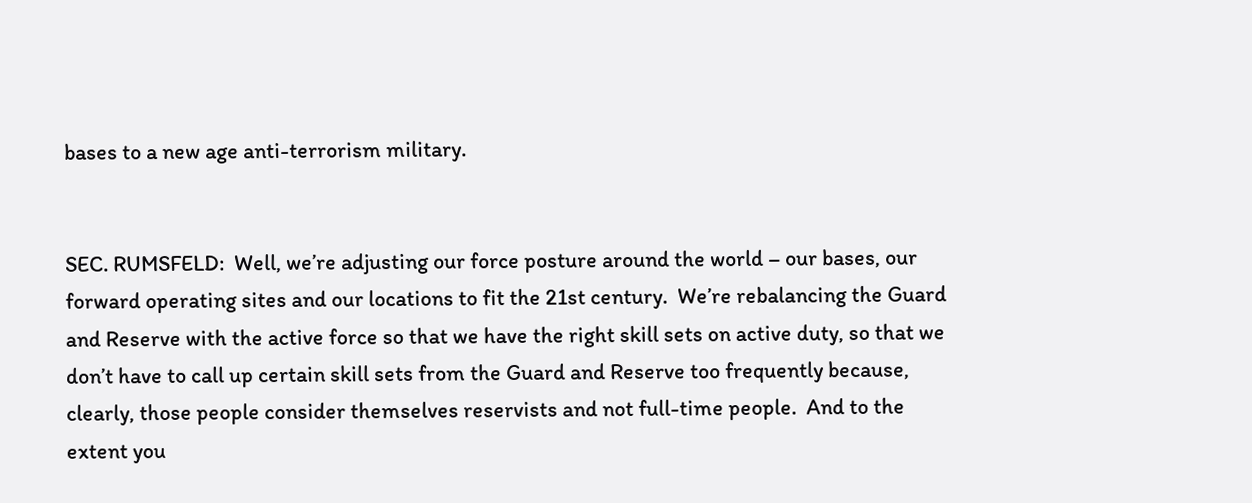bases to a new age anti-terrorism military.


SEC. RUMSFELD:  Well, we’re adjusting our force posture around the world – our bases, our forward operating sites and our locations to fit the 21st century.  We’re rebalancing the Guard and Reserve with the active force so that we have the right skill sets on active duty, so that we don’t have to call up certain skill sets from the Guard and Reserve too frequently because, clearly, those people consider themselves reservists and not full-time people.  And to the extent you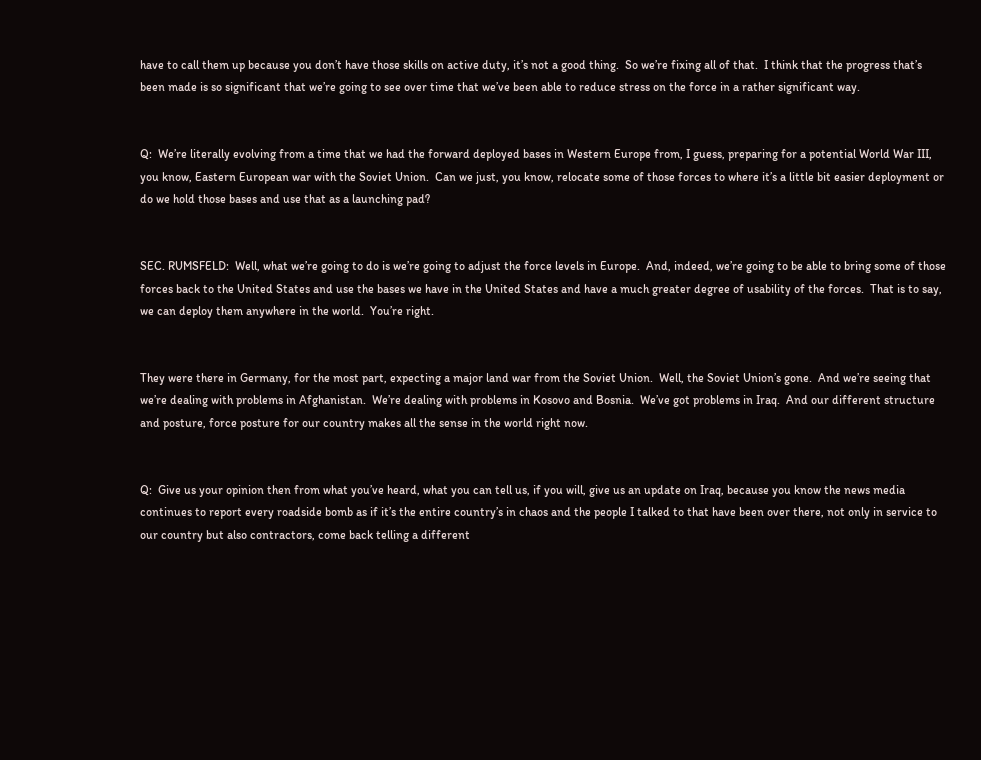have to call them up because you don’t have those skills on active duty, it’s not a good thing.  So we’re fixing all of that.  I think that the progress that’s been made is so significant that we’re going to see over time that we’ve been able to reduce stress on the force in a rather significant way.


Q:  We’re literally evolving from a time that we had the forward deployed bases in Western Europe from, I guess, preparing for a potential World War III, you know, Eastern European war with the Soviet Union.  Can we just, you know, relocate some of those forces to where it’s a little bit easier deployment or do we hold those bases and use that as a launching pad?


SEC. RUMSFELD:  Well, what we’re going to do is we’re going to adjust the force levels in Europe.  And, indeed, we’re going to be able to bring some of those forces back to the United States and use the bases we have in the United States and have a much greater degree of usability of the forces.  That is to say, we can deploy them anywhere in the world.  You’re right.


They were there in Germany, for the most part, expecting a major land war from the Soviet Union.  Well, the Soviet Union’s gone.  And we’re seeing that we’re dealing with problems in Afghanistan.  We’re dealing with problems in Kosovo and Bosnia.  We’ve got problems in Iraq.  And our different structure and posture, force posture for our country makes all the sense in the world right now.


Q:  Give us your opinion then from what you’ve heard, what you can tell us, if you will, give us an update on Iraq, because you know the news media continues to report every roadside bomb as if it’s the entire country’s in chaos and the people I talked to that have been over there, not only in service to our country but also contractors, come back telling a different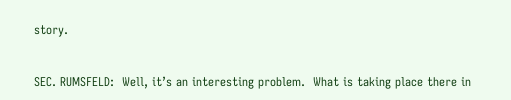story.


SEC. RUMSFELD:  Well, it’s an interesting problem.  What is taking place there in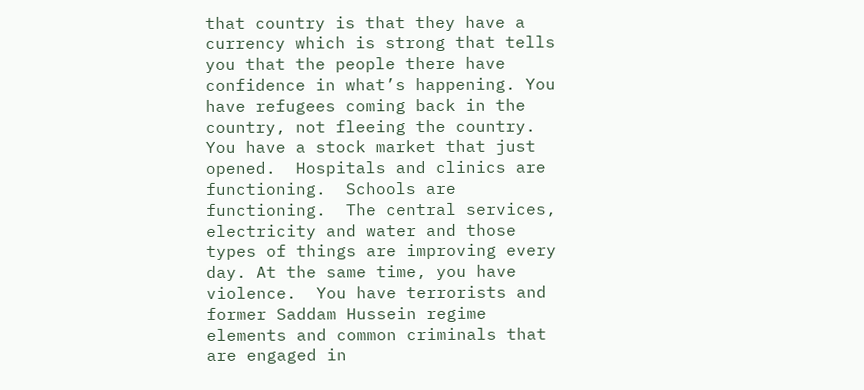that country is that they have a currency which is strong that tells you that the people there have confidence in what’s happening. You have refugees coming back in the country, not fleeing the country.  You have a stock market that just opened.  Hospitals and clinics are functioning.  Schools are functioning.  The central services, electricity and water and those types of things are improving every day. At the same time, you have violence.  You have terrorists and former Saddam Hussein regime elements and common criminals that are engaged in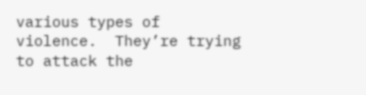various types of violence.  They’re trying to attack the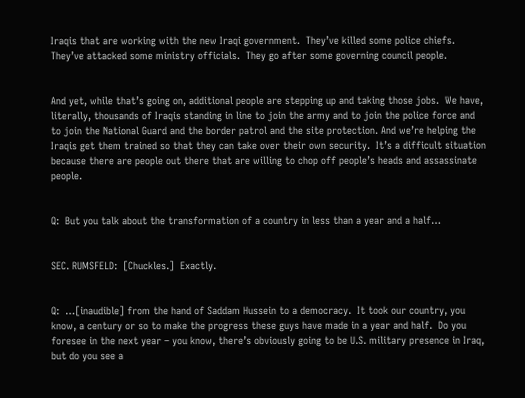Iraqis that are working with the new Iraqi government.  They’ve killed some police chiefs.  They’ve attacked some ministry officials.  They go after some governing council people.


And yet, while that’s going on, additional people are stepping up and taking those jobs.  We have, literally, thousands of Iraqis standing in line to join the army and to join the police force and to join the National Guard and the border patrol and the site protection. And we’re helping the Iraqis get them trained so that they can take over their own security.  It’s a difficult situation because there are people out there that are willing to chop off people’s heads and assassinate people.


Q:  But you talk about the transformation of a country in less than a year and a half…


SEC. RUMSFELD:  [Chuckles.]  Exactly.


Q:  …[inaudible] from the hand of Saddam Hussein to a democracy.  It took our country, you know, a century or so to make the progress these guys have made in a year and half.  Do you foresee in the next year – you know, there’s obviously going to be U.S. military presence in Iraq, but do you see a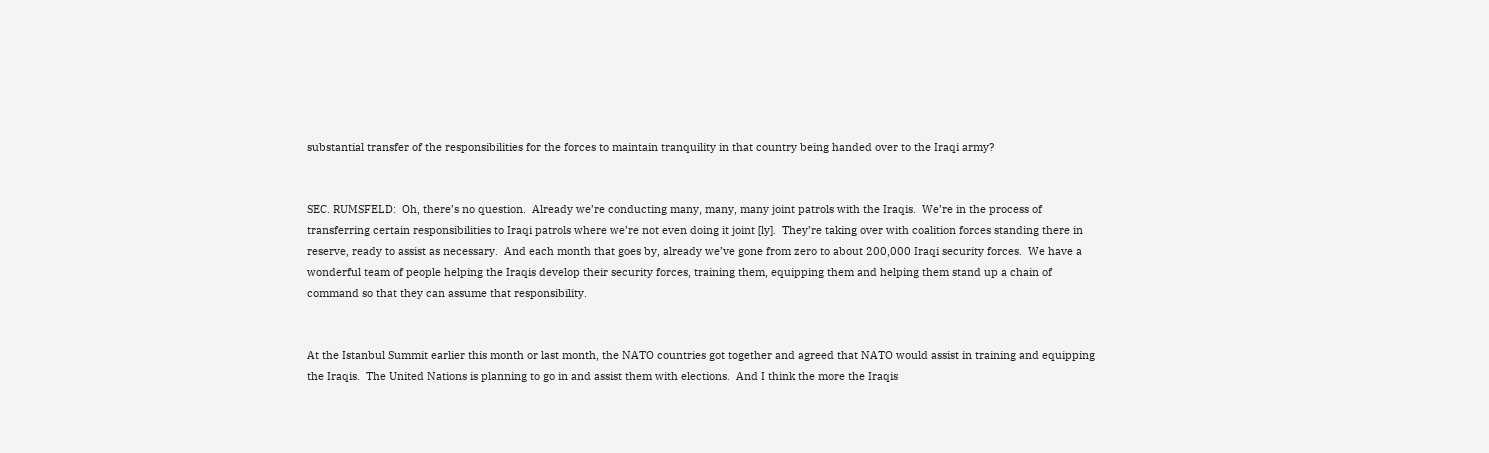substantial transfer of the responsibilities for the forces to maintain tranquility in that country being handed over to the Iraqi army?


SEC. RUMSFELD:  Oh, there’s no question.  Already we’re conducting many, many, many joint patrols with the Iraqis.  We’re in the process of transferring certain responsibilities to Iraqi patrols where we’re not even doing it joint [ly].  They’re taking over with coalition forces standing there in reserve, ready to assist as necessary.  And each month that goes by, already we’ve gone from zero to about 200,000 Iraqi security forces.  We have a wonderful team of people helping the Iraqis develop their security forces, training them, equipping them and helping them stand up a chain of command so that they can assume that responsibility.


At the Istanbul Summit earlier this month or last month, the NATO countries got together and agreed that NATO would assist in training and equipping the Iraqis.  The United Nations is planning to go in and assist them with elections.  And I think the more the Iraqis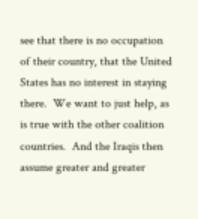see that there is no occupation of their country, that the United States has no interest in staying there.  We want to just help, as is true with the other coalition countries.  And the Iraqis then assume greater and greater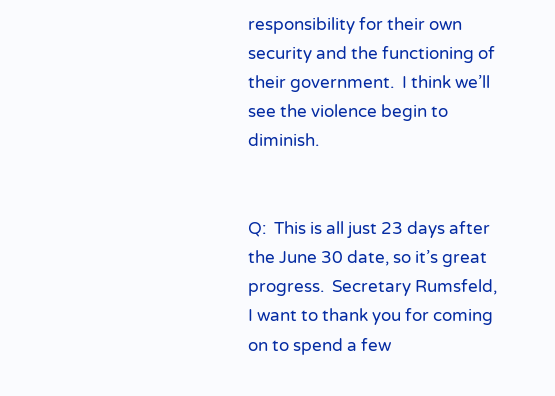responsibility for their own security and the functioning of their government.  I think we’ll see the violence begin to diminish.


Q:  This is all just 23 days after the June 30 date, so it’s great progress.  Secretary Rumsfeld, I want to thank you for coming on to spend a few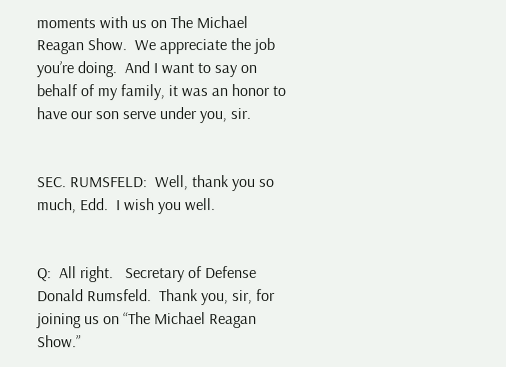moments with us on The Michael Reagan Show.  We appreciate the job you’re doing.  And I want to say on behalf of my family, it was an honor to have our son serve under you, sir.


SEC. RUMSFELD:  Well, thank you so much, Edd.  I wish you well.


Q:  All right.   Secretary of Defense Donald Rumsfeld.  Thank you, sir, for joining us on “The Michael Reagan Show.”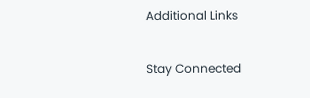Additional Links

Stay Connected